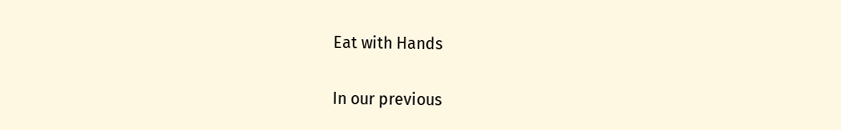Eat with Hands

In our previous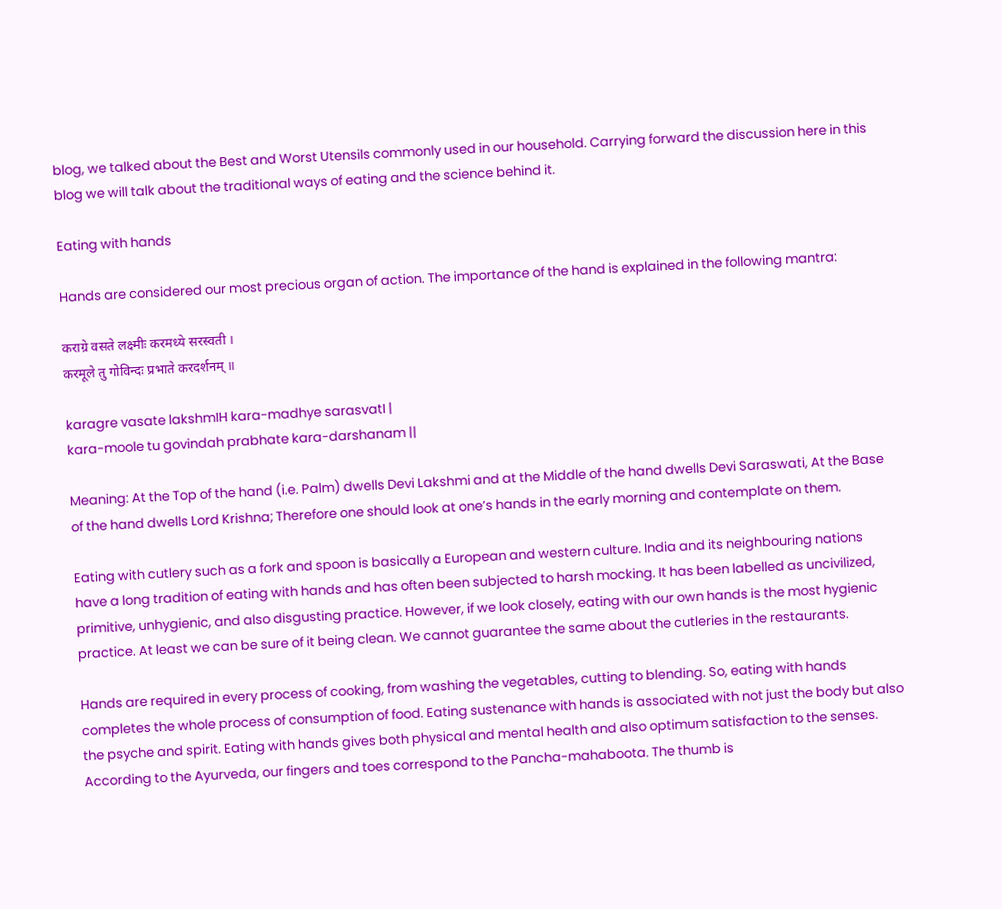blog, we talked about the Best and Worst Utensils commonly used in our household. Carrying forward the discussion here in this blog we will talk about the traditional ways of eating and the science behind it.

Eating with hands

Hands are considered our most precious organ of action. The importance of the hand is explained in the following mantra:

कराग्रे वसते लक्ष्मीः करमध्ये सरस्वती ।
करमूले तु गोविन्दः प्रभाते करदर्शनम् ॥

karagre vasate lakshmIH kara-madhye sarasvatI |
kara-moole tu govindah prabhate kara-darshanam ||

Meaning: At the Top of the hand (i.e. Palm) dwells Devi Lakshmi and at the Middle of the hand dwells Devi Saraswati, At the Base of the hand dwells Lord Krishna; Therefore one should look at one’s hands in the early morning and contemplate on them.

Eating with cutlery such as a fork and spoon is basically a European and western culture. India and its neighbouring nations have a long tradition of eating with hands and has often been subjected to harsh mocking. It has been labelled as uncivilized, primitive, unhygienic, and also disgusting practice. However, if we look closely, eating with our own hands is the most hygienic practice. At least we can be sure of it being clean. We cannot guarantee the same about the cutleries in the restaurants.

Hands are required in every process of cooking, from washing the vegetables, cutting to blending. So, eating with hands completes the whole process of consumption of food. Eating sustenance with hands is associated with not just the body but also the psyche and spirit. Eating with hands gives both physical and mental health and also optimum satisfaction to the senses. According to the Ayurveda, our fingers and toes correspond to the Pancha-mahaboota. The thumb is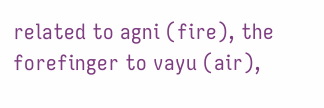related to agni (fire), the forefinger to vayu (air),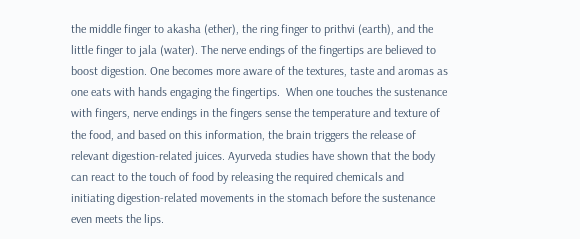the middle finger to akasha (ether), the ring finger to prithvi (earth), and the little finger to jala (water). The nerve endings of the fingertips are believed to boost digestion. One becomes more aware of the textures, taste and aromas as one eats with hands engaging the fingertips.  When one touches the sustenance with fingers, nerve endings in the fingers sense the temperature and texture of the food, and based on this information, the brain triggers the release of relevant digestion-related juices. Ayurveda studies have shown that the body can react to the touch of food by releasing the required chemicals and initiating digestion-related movements in the stomach before the sustenance even meets the lips.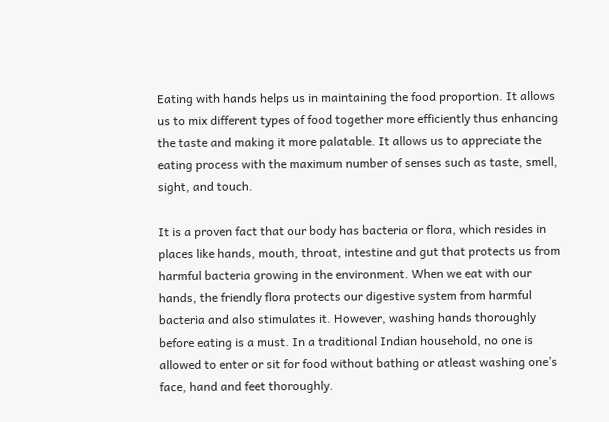Eating with hands helps us in maintaining the food proportion. It allows us to mix different types of food together more efficiently thus enhancing the taste and making it more palatable. It allows us to appreciate the eating process with the maximum number of senses such as taste, smell, sight, and touch.

It is a proven fact that our body has bacteria or flora, which resides in places like hands, mouth, throat, intestine and gut that protects us from harmful bacteria growing in the environment. When we eat with our hands, the friendly flora protects our digestive system from harmful bacteria and also stimulates it. However, washing hands thoroughly before eating is a must. In a traditional Indian household, no one is allowed to enter or sit for food without bathing or atleast washing one’s face, hand and feet thoroughly.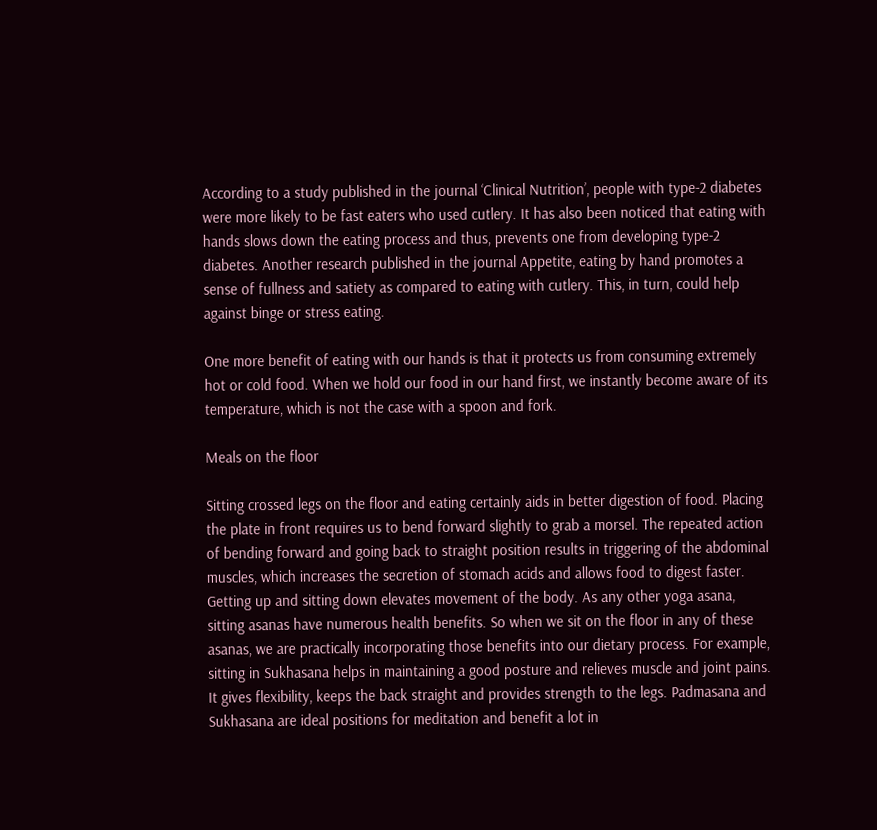According to a study published in the journal ‘Clinical Nutrition’, people with type-2 diabetes were more likely to be fast eaters who used cutlery. It has also been noticed that eating with hands slows down the eating process and thus, prevents one from developing type-2 diabetes. Another research published in the journal Appetite, eating by hand promotes a sense of fullness and satiety as compared to eating with cutlery. This, in turn, could help against binge or stress eating.

One more benefit of eating with our hands is that it protects us from consuming extremely hot or cold food. When we hold our food in our hand first, we instantly become aware of its temperature, which is not the case with a spoon and fork.

Meals on the floor

Sitting crossed legs on the floor and eating certainly aids in better digestion of food. Placing the plate in front requires us to bend forward slightly to grab a morsel. The repeated action of bending forward and going back to straight position results in triggering of the abdominal muscles, which increases the secretion of stomach acids and allows food to digest faster. Getting up and sitting down elevates movement of the body. As any other yoga asana, sitting asanas have numerous health benefits. So when we sit on the floor in any of these asanas, we are practically incorporating those benefits into our dietary process. For example, sitting in Sukhasana helps in maintaining a good posture and relieves muscle and joint pains. It gives flexibility, keeps the back straight and provides strength to the legs. Padmasana and Sukhasana are ideal positions for meditation and benefit a lot in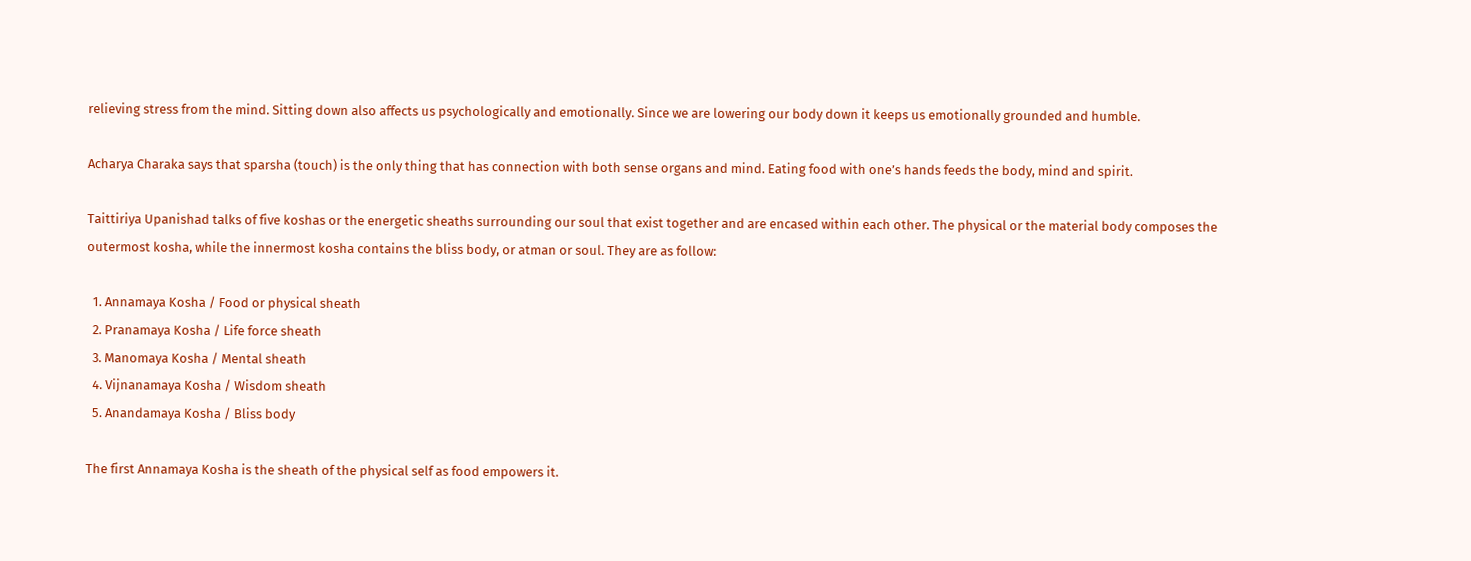relieving stress from the mind. Sitting down also affects us psychologically and emotionally. Since we are lowering our body down it keeps us emotionally grounded and humble.

Acharya Charaka says that sparsha (touch) is the only thing that has connection with both sense organs and mind. Eating food with one’s hands feeds the body, mind and spirit.

Taittiriya Upanishad talks of five koshas or the energetic sheaths surrounding our soul that exist together and are encased within each other. The physical or the material body composes the outermost kosha, while the innermost kosha contains the bliss body, or atman or soul. They are as follow:

  1. Annamaya Kosha / Food or physical sheath
  2. Pranamaya Kosha / Life force sheath
  3. Manomaya Kosha / Mental sheath
  4. Vijnanamaya Kosha / Wisdom sheath
  5. Anandamaya Kosha / Bliss body

The first Annamaya Kosha is the sheath of the physical self as food empowers it.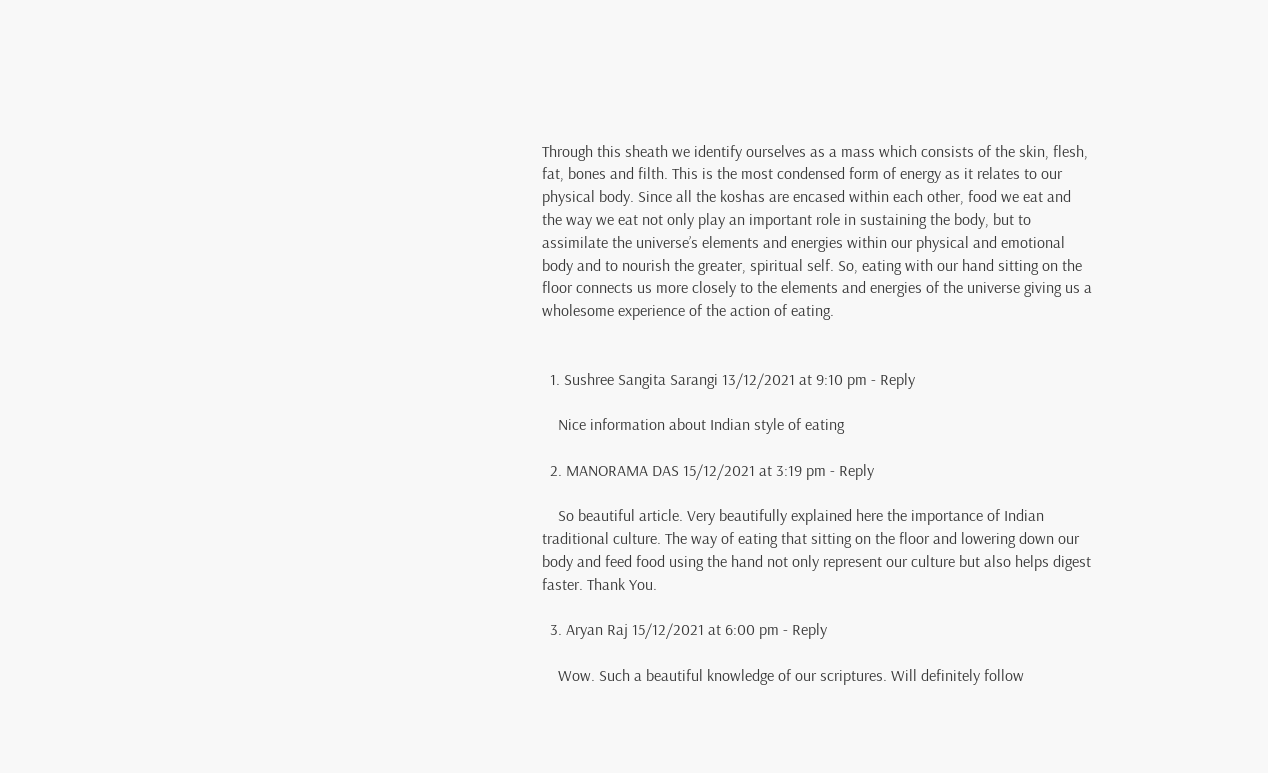Through this sheath we identify ourselves as a mass which consists of the skin, flesh, fat, bones and filth. This is the most condensed form of energy as it relates to our physical body. Since all the koshas are encased within each other, food we eat and the way we eat not only play an important role in sustaining the body, but to assimilate the universe’s elements and energies within our physical and emotional body and to nourish the greater, spiritual self. So, eating with our hand sitting on the floor connects us more closely to the elements and energies of the universe giving us a wholesome experience of the action of eating.


  1. Sushree Sangita Sarangi 13/12/2021 at 9:10 pm - Reply

    Nice information about Indian style of eating

  2. MANORAMA DAS 15/12/2021 at 3:19 pm - Reply

    So beautiful article. Very beautifully explained here the importance of Indian traditional culture. The way of eating that sitting on the floor and lowering down our body and feed food using the hand not only represent our culture but also helps digest faster. Thank You.

  3. Aryan Raj 15/12/2021 at 6:00 pm - Reply

    Wow. Such a beautiful knowledge of our scriptures. Will definitely follow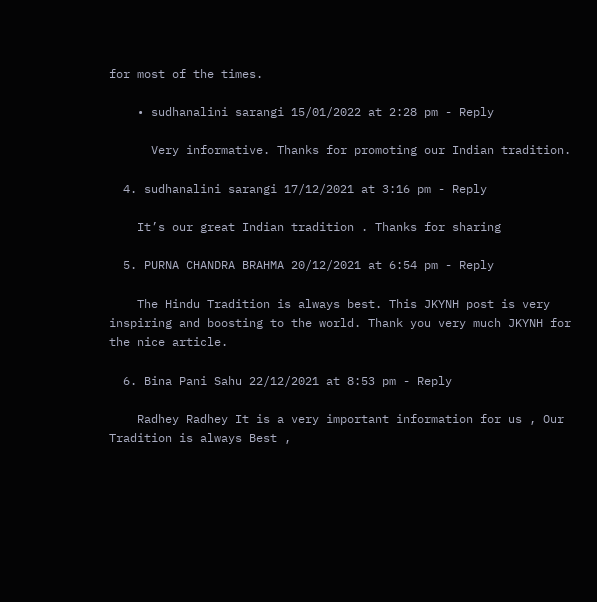for most of the times.

    • sudhanalini sarangi 15/01/2022 at 2:28 pm - Reply

      Very informative. Thanks for promoting our Indian tradition.

  4. sudhanalini sarangi 17/12/2021 at 3:16 pm - Reply

    It’s our great Indian tradition . Thanks for sharing

  5. PURNA CHANDRA BRAHMA 20/12/2021 at 6:54 pm - Reply

    The Hindu Tradition is always best. This JKYNH post is very inspiring and boosting to the world. Thank you very much JKYNH for the nice article.

  6. Bina Pani Sahu 22/12/2021 at 8:53 pm - Reply

    Radhey Radhey It is a very important information for us , Our Tradition is always Best ,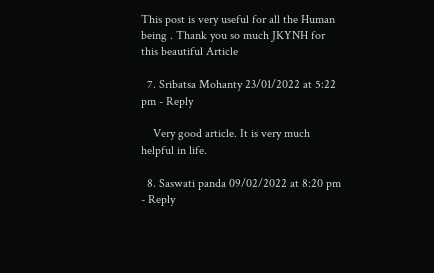This post is very useful for all the Human being . Thank you so much JKYNH for this beautiful Article

  7. Sribatsa Mohanty 23/01/2022 at 5:22 pm - Reply

    Very good article. It is very much helpful in life.

  8. Saswati panda 09/02/2022 at 8:20 pm - Reply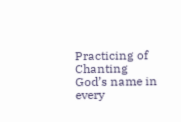Practicing of Chanting God’s name in every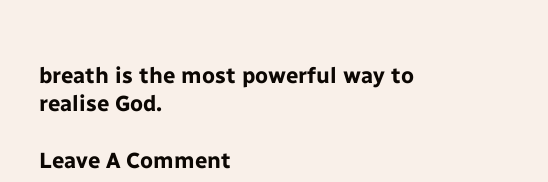breath is the most powerful way to realise God.

Leave A Comment